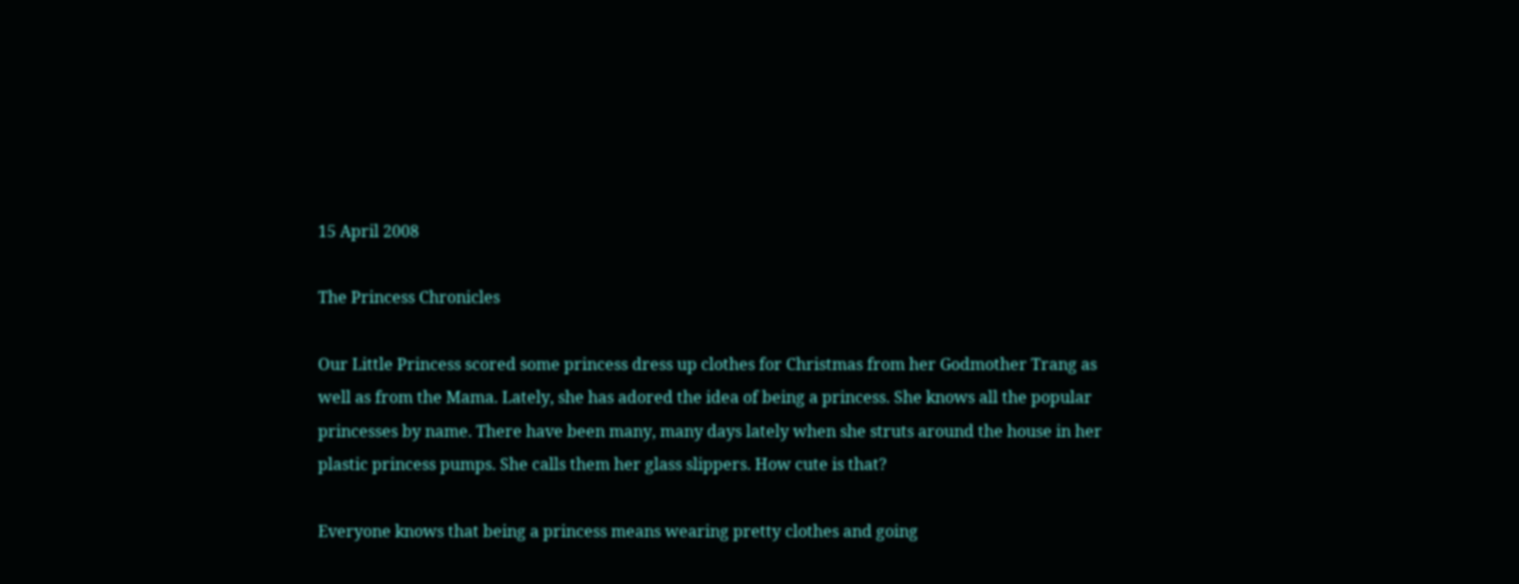15 April 2008

The Princess Chronicles

Our Little Princess scored some princess dress up clothes for Christmas from her Godmother Trang as well as from the Mama. Lately, she has adored the idea of being a princess. She knows all the popular princesses by name. There have been many, many days lately when she struts around the house in her plastic princess pumps. She calls them her glass slippers. How cute is that?

Everyone knows that being a princess means wearing pretty clothes and going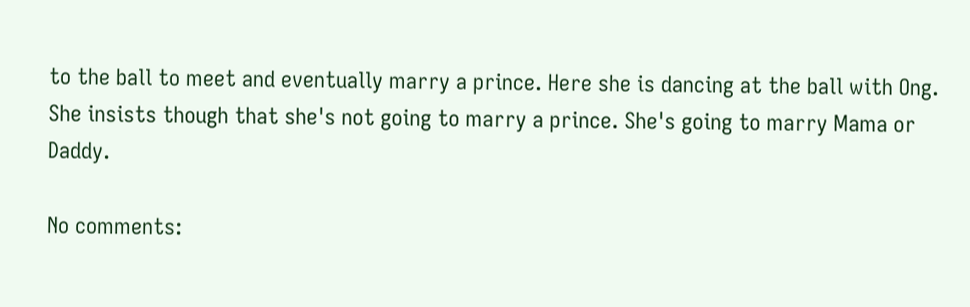to the ball to meet and eventually marry a prince. Here she is dancing at the ball with Ong. She insists though that she's not going to marry a prince. She's going to marry Mama or Daddy.

No comments: